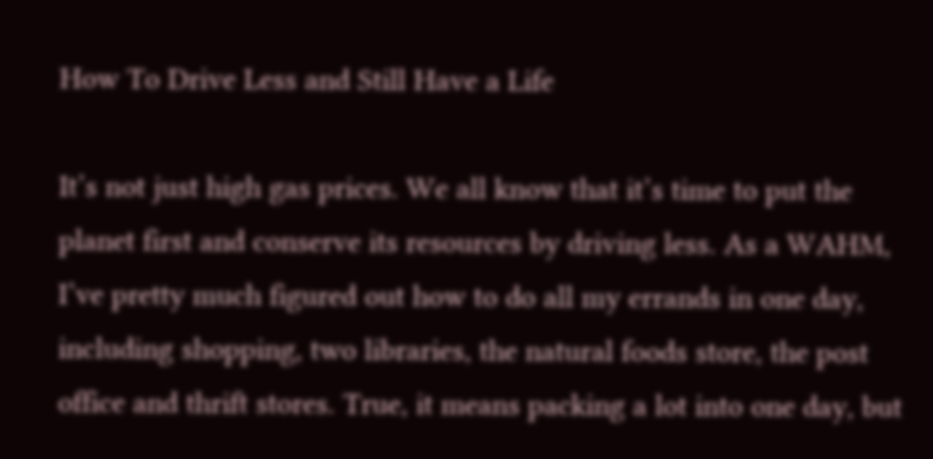How To Drive Less and Still Have a Life

It’s not just high gas prices. We all know that it’s time to put the planet first and conserve its resources by driving less. As a WAHM, I’ve pretty much figured out how to do all my errands in one day, including shopping, two libraries, the natural foods store, the post office and thrift stores. True, it means packing a lot into one day, but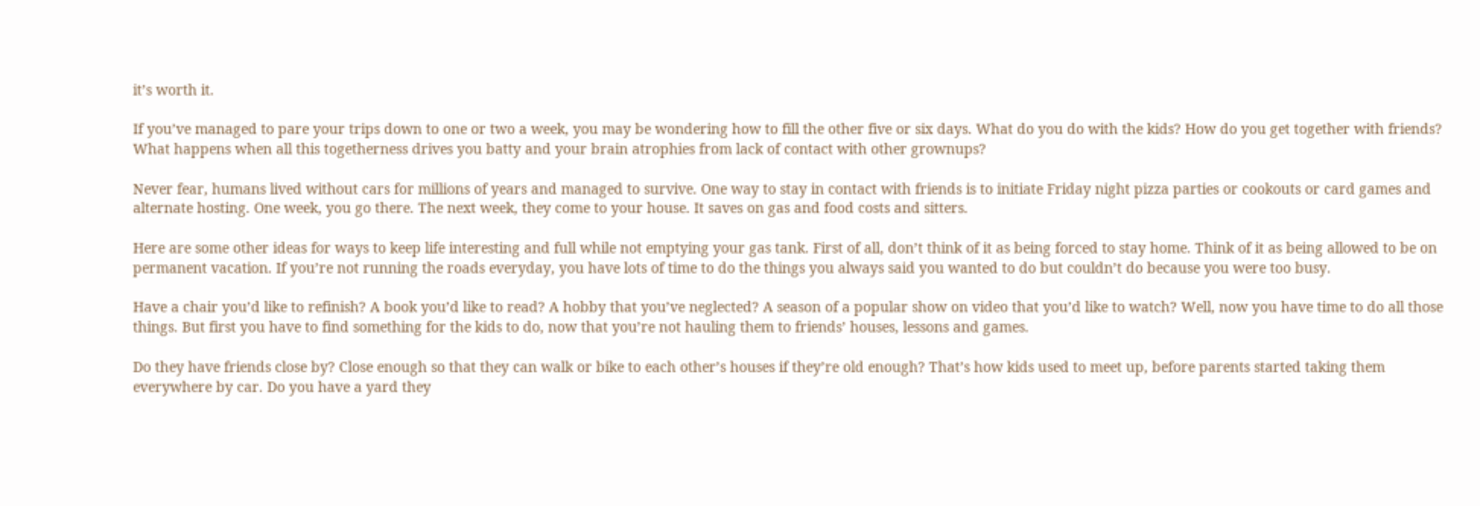it’s worth it.

If you’ve managed to pare your trips down to one or two a week, you may be wondering how to fill the other five or six days. What do you do with the kids? How do you get together with friends? What happens when all this togetherness drives you batty and your brain atrophies from lack of contact with other grownups?

Never fear, humans lived without cars for millions of years and managed to survive. One way to stay in contact with friends is to initiate Friday night pizza parties or cookouts or card games and alternate hosting. One week, you go there. The next week, they come to your house. It saves on gas and food costs and sitters.

Here are some other ideas for ways to keep life interesting and full while not emptying your gas tank. First of all, don’t think of it as being forced to stay home. Think of it as being allowed to be on permanent vacation. If you’re not running the roads everyday, you have lots of time to do the things you always said you wanted to do but couldn’t do because you were too busy.

Have a chair you’d like to refinish? A book you’d like to read? A hobby that you’ve neglected? A season of a popular show on video that you’d like to watch? Well, now you have time to do all those things. But first you have to find something for the kids to do, now that you’re not hauling them to friends’ houses, lessons and games.

Do they have friends close by? Close enough so that they can walk or bike to each other’s houses if they’re old enough? That’s how kids used to meet up, before parents started taking them everywhere by car. Do you have a yard they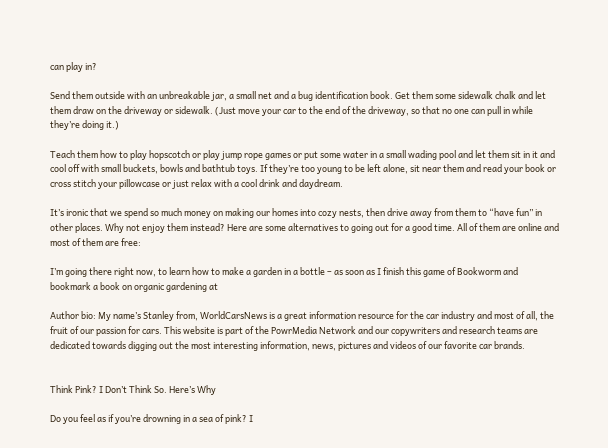can play in?

Send them outside with an unbreakable jar, a small net and a bug identification book. Get them some sidewalk chalk and let them draw on the driveway or sidewalk. (Just move your car to the end of the driveway, so that no one can pull in while they’re doing it.)

Teach them how to play hopscotch or play jump rope games or put some water in a small wading pool and let them sit in it and cool off with small buckets, bowls and bathtub toys. If they’re too young to be left alone, sit near them and read your book or cross stitch your pillowcase or just relax with a cool drink and daydream.

It’s ironic that we spend so much money on making our homes into cozy nests, then drive away from them to “have fun” in other places. Why not enjoy them instead? Here are some alternatives to going out for a good time. All of them are online and most of them are free:

I’m going there right now, to learn how to make a garden in a bottle – as soon as I finish this game of Bookworm and bookmark a book on organic gardening at

Author bio: My name’s Stanley from, WorldCarsNews is a great information resource for the car industry and most of all, the fruit of our passion for cars. This website is part of the PowrMedia Network and our copywriters and research teams are dedicated towards digging out the most interesting information, news, pictures and videos of our favorite car brands.


Think Pink? I Don’t Think So. Here’s Why

Do you feel as if you’re drowning in a sea of pink? I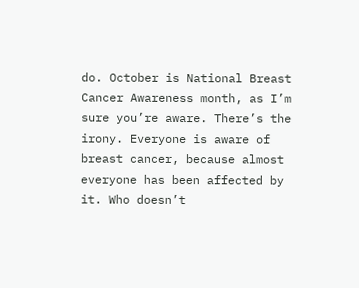do. October is National Breast Cancer Awareness month, as I’m sure you’re aware. There’s the irony. Everyone is aware of breast cancer, because almost everyone has been affected by it. Who doesn’t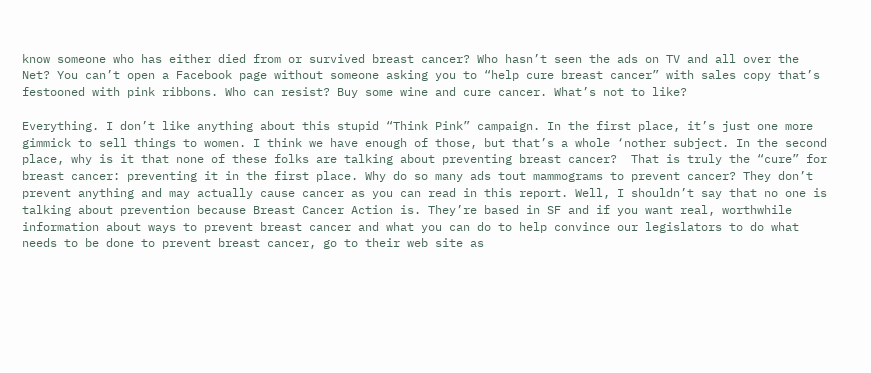know someone who has either died from or survived breast cancer? Who hasn’t seen the ads on TV and all over the Net? You can’t open a Facebook page without someone asking you to “help cure breast cancer” with sales copy that’s festooned with pink ribbons. Who can resist? Buy some wine and cure cancer. What’s not to like?

Everything. I don’t like anything about this stupid “Think Pink” campaign. In the first place, it’s just one more gimmick to sell things to women. I think we have enough of those, but that’s a whole ‘nother subject. In the second place, why is it that none of these folks are talking about preventing breast cancer?  That is truly the “cure” for breast cancer: preventing it in the first place. Why do so many ads tout mammograms to prevent cancer? They don’t prevent anything and may actually cause cancer as you can read in this report. Well, I shouldn’t say that no one is talking about prevention because Breast Cancer Action is. They’re based in SF and if you want real, worthwhile information about ways to prevent breast cancer and what you can do to help convince our legislators to do what needs to be done to prevent breast cancer, go to their web site as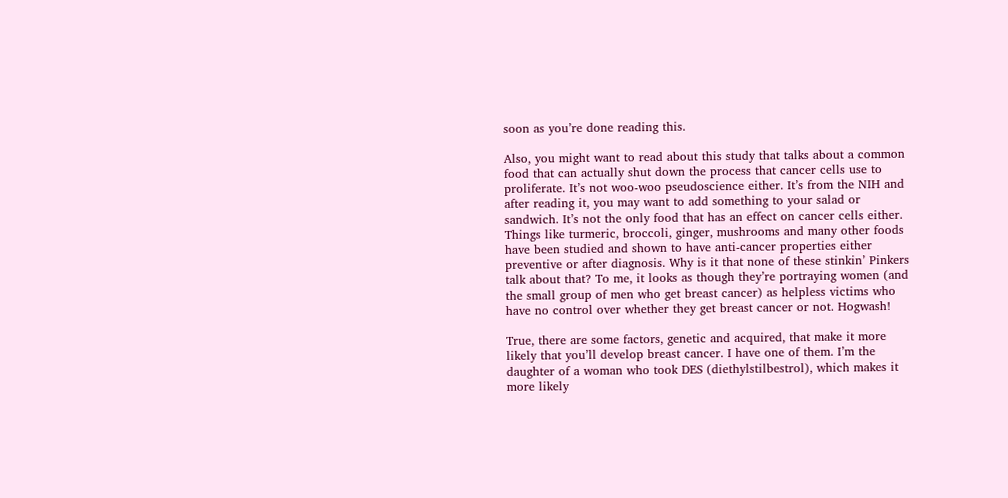soon as you’re done reading this.

Also, you might want to read about this study that talks about a common food that can actually shut down the process that cancer cells use to proliferate. It’s not woo-woo pseudoscience either. It’s from the NIH and after reading it, you may want to add something to your salad or sandwich. It’s not the only food that has an effect on cancer cells either. Things like turmeric, broccoli, ginger, mushrooms and many other foods have been studied and shown to have anti-cancer properties either preventive or after diagnosis. Why is it that none of these stinkin’ Pinkers talk about that? To me, it looks as though they’re portraying women (and the small group of men who get breast cancer) as helpless victims who have no control over whether they get breast cancer or not. Hogwash!

True, there are some factors, genetic and acquired, that make it more likely that you’ll develop breast cancer. I have one of them. I’m the daughter of a woman who took DES (diethylstilbestrol), which makes it more likely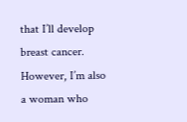that I’ll develop breast cancer. However, I’m also a woman who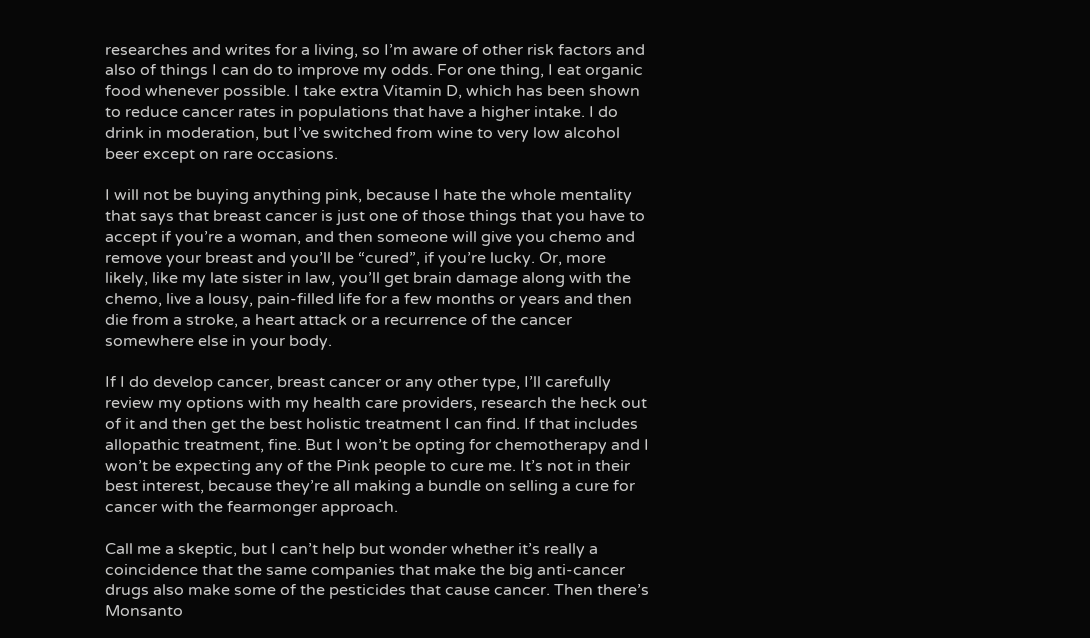researches and writes for a living, so I’m aware of other risk factors and also of things I can do to improve my odds. For one thing, I eat organic food whenever possible. I take extra Vitamin D, which has been shown to reduce cancer rates in populations that have a higher intake. I do drink in moderation, but I’ve switched from wine to very low alcohol beer except on rare occasions.

I will not be buying anything pink, because I hate the whole mentality that says that breast cancer is just one of those things that you have to accept if you’re a woman, and then someone will give you chemo and remove your breast and you’ll be “cured”, if you’re lucky. Or, more likely, like my late sister in law, you’ll get brain damage along with the chemo, live a lousy, pain-filled life for a few months or years and then die from a stroke, a heart attack or a recurrence of the cancer somewhere else in your body.

If I do develop cancer, breast cancer or any other type, I’ll carefully review my options with my health care providers, research the heck out of it and then get the best holistic treatment I can find. If that includes allopathic treatment, fine. But I won’t be opting for chemotherapy and I won’t be expecting any of the Pink people to cure me. It’s not in their best interest, because they’re all making a bundle on selling a cure for cancer with the fearmonger approach.

Call me a skeptic, but I can’t help but wonder whether it’s really a coincidence that the same companies that make the big anti-cancer drugs also make some of the pesticides that cause cancer. Then there’s  Monsanto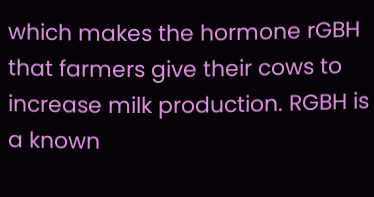which makes the hormone rGBH that farmers give their cows to increase milk production. RGBH is a known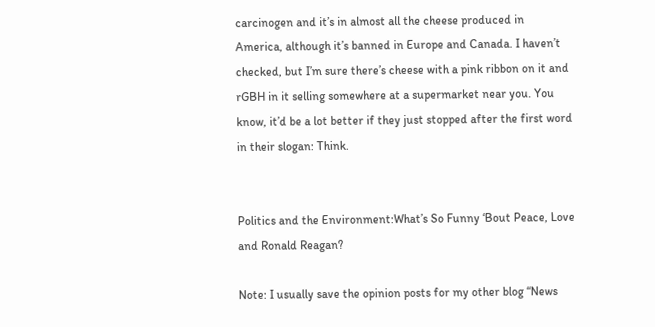carcinogen and it’s in almost all the cheese produced in America, although it’s banned in Europe and Canada. I haven’t checked, but I’m sure there’s cheese with a pink ribbon on it and rGBH in it selling somewhere at a supermarket near you. You know, it’d be a lot better if they just stopped after the first word in their slogan: Think.


Politics and the Environment:What’s So Funny ‘Bout Peace, Love and Ronald Reagan?

Note: I usually save the opinion posts for my other blog “News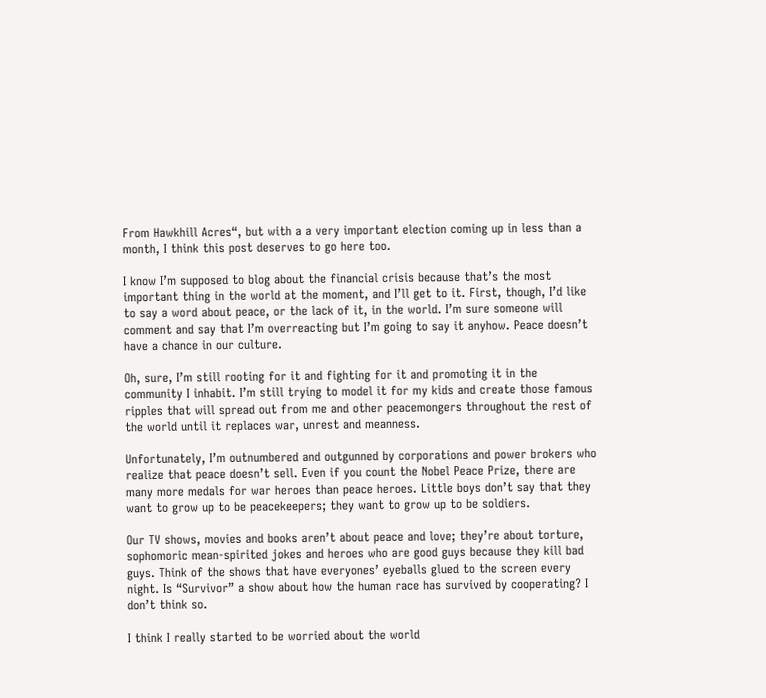From Hawkhill Acres“, but with a a very important election coming up in less than a month, I think this post deserves to go here too.

I know I’m supposed to blog about the financial crisis because that’s the most important thing in the world at the moment, and I’ll get to it. First, though, I’d like to say a word about peace, or the lack of it, in the world. I’m sure someone will comment and say that I’m overreacting but I’m going to say it anyhow. Peace doesn’t have a chance in our culture.

Oh, sure, I’m still rooting for it and fighting for it and promoting it in the community I inhabit. I’m still trying to model it for my kids and create those famous ripples that will spread out from me and other peacemongers throughout the rest of the world until it replaces war, unrest and meanness.

Unfortunately, I’m outnumbered and outgunned by corporations and power brokers who realize that peace doesn’t sell. Even if you count the Nobel Peace Prize, there are many more medals for war heroes than peace heroes. Little boys don’t say that they want to grow up to be peacekeepers; they want to grow up to be soldiers.

Our TV shows, movies and books aren’t about peace and love; they’re about torture, sophomoric mean-spirited jokes and heroes who are good guys because they kill bad guys. Think of the shows that have everyones’ eyeballs glued to the screen every night. Is “Survivor” a show about how the human race has survived by cooperating? I don’t think so.

I think I really started to be worried about the world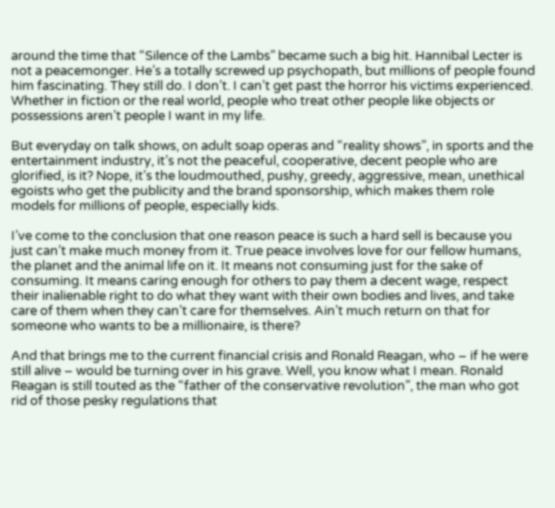around the time that “Silence of the Lambs” became such a big hit. Hannibal Lecter is not a peacemonger. He’s a totally screwed up psychopath, but millions of people found him fascinating. They still do. I don’t. I can’t get past the horror his victims experienced. Whether in fiction or the real world, people who treat other people like objects or possessions aren’t people I want in my life.

But everyday on talk shows, on adult soap operas and “reality shows”, in sports and the entertainment industry, it’s not the peaceful, cooperative, decent people who are glorified, is it? Nope, it’s the loudmouthed, pushy, greedy, aggressive, mean, unethical egoists who get the publicity and the brand sponsorship, which makes them role models for millions of people, especially kids.

I’ve come to the conclusion that one reason peace is such a hard sell is because you just can’t make much money from it. True peace involves love for our fellow humans, the planet and the animal life on it. It means not consuming just for the sake of consuming. It means caring enough for others to pay them a decent wage, respect their inalienable right to do what they want with their own bodies and lives, and take care of them when they can’t care for themselves. Ain’t much return on that for someone who wants to be a millionaire, is there?

And that brings me to the current financial crisis and Ronald Reagan, who – if he were still alive – would be turning over in his grave. Well, you know what I mean. Ronald Reagan is still touted as the “father of the conservative revolution”, the man who got rid of those pesky regulations that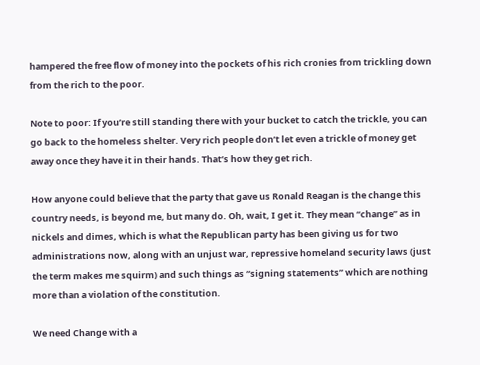hampered the free flow of money into the pockets of his rich cronies from trickling down from the rich to the poor.

Note to poor: If you’re still standing there with your bucket to catch the trickle, you can go back to the homeless shelter. Very rich people don’t let even a trickle of money get away once they have it in their hands. That’s how they get rich.

How anyone could believe that the party that gave us Ronald Reagan is the change this country needs, is beyond me, but many do. Oh, wait, I get it. They mean “change” as in nickels and dimes, which is what the Republican party has been giving us for two administrations now, along with an unjust war, repressive homeland security laws (just the term makes me squirm) and such things as “signing statements” which are nothing more than a violation of the constitution.

We need Change with a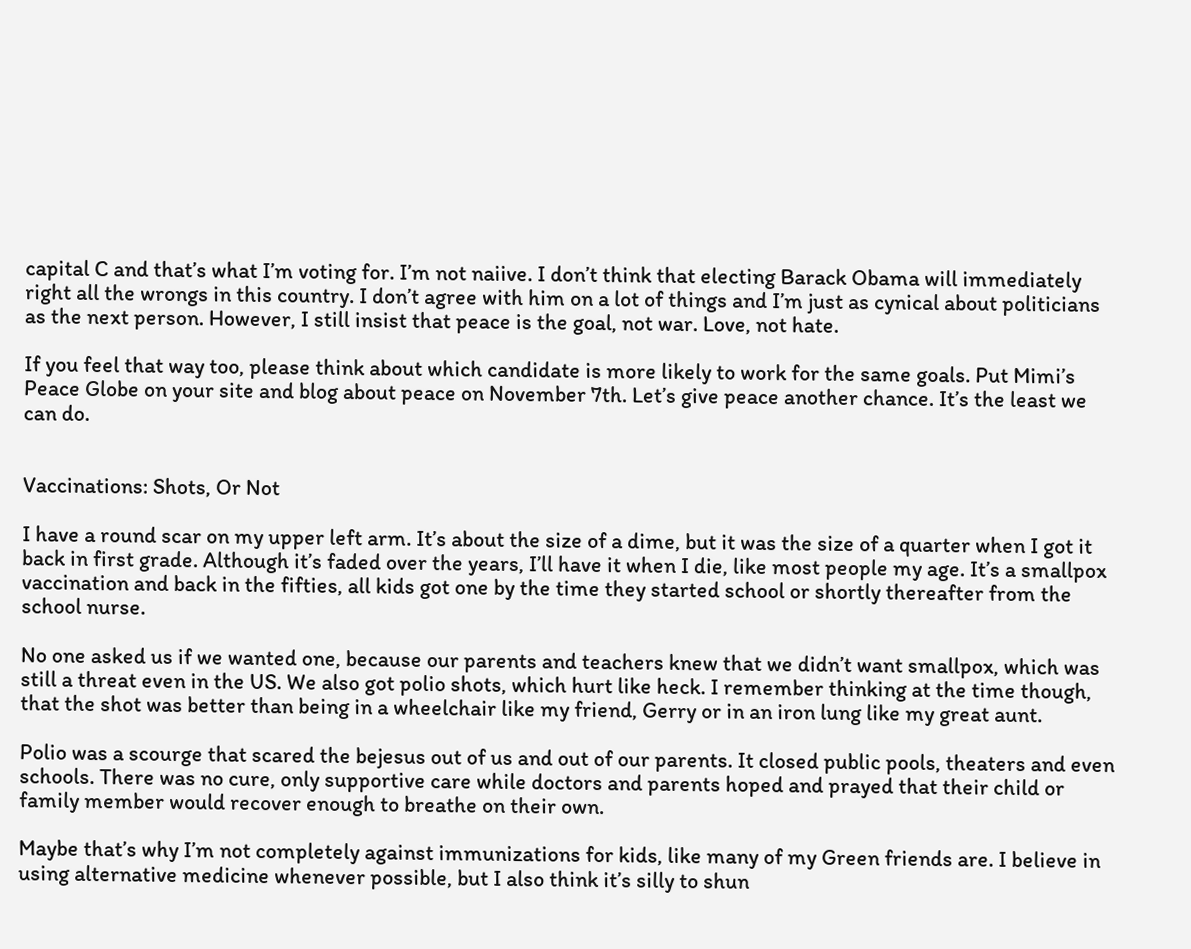capital C and that’s what I’m voting for. I’m not naiive. I don’t think that electing Barack Obama will immediately right all the wrongs in this country. I don’t agree with him on a lot of things and I’m just as cynical about politicians as the next person. However, I still insist that peace is the goal, not war. Love, not hate.

If you feel that way too, please think about which candidate is more likely to work for the same goals. Put Mimi’s Peace Globe on your site and blog about peace on November 7th. Let’s give peace another chance. It’s the least we can do.


Vaccinations: Shots, Or Not

I have a round scar on my upper left arm. It’s about the size of a dime, but it was the size of a quarter when I got it back in first grade. Although it’s faded over the years, I’ll have it when I die, like most people my age. It’s a smallpox vaccination and back in the fifties, all kids got one by the time they started school or shortly thereafter from the school nurse.

No one asked us if we wanted one, because our parents and teachers knew that we didn’t want smallpox, which was still a threat even in the US. We also got polio shots, which hurt like heck. I remember thinking at the time though, that the shot was better than being in a wheelchair like my friend, Gerry or in an iron lung like my great aunt.

Polio was a scourge that scared the bejesus out of us and out of our parents. It closed public pools, theaters and even schools. There was no cure, only supportive care while doctors and parents hoped and prayed that their child or family member would recover enough to breathe on their own.

Maybe that’s why I’m not completely against immunizations for kids, like many of my Green friends are. I believe in using alternative medicine whenever possible, but I also think it’s silly to shun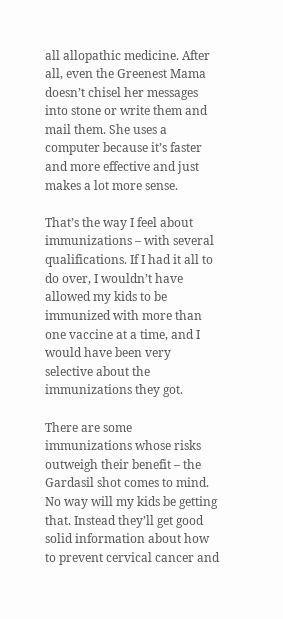all allopathic medicine. After all, even the Greenest Mama doesn’t chisel her messages into stone or write them and mail them. She uses a computer because it’s faster and more effective and just makes a lot more sense.

That’s the way I feel about immunizations – with several qualifications. If I had it all to do over, I wouldn’t have allowed my kids to be immunized with more than one vaccine at a time, and I would have been very selective about the immunizations they got.

There are some immunizations whose risks outweigh their benefit – the Gardasil shot comes to mind. No way will my kids be getting that. Instead they’ll get good solid information about how to prevent cervical cancer and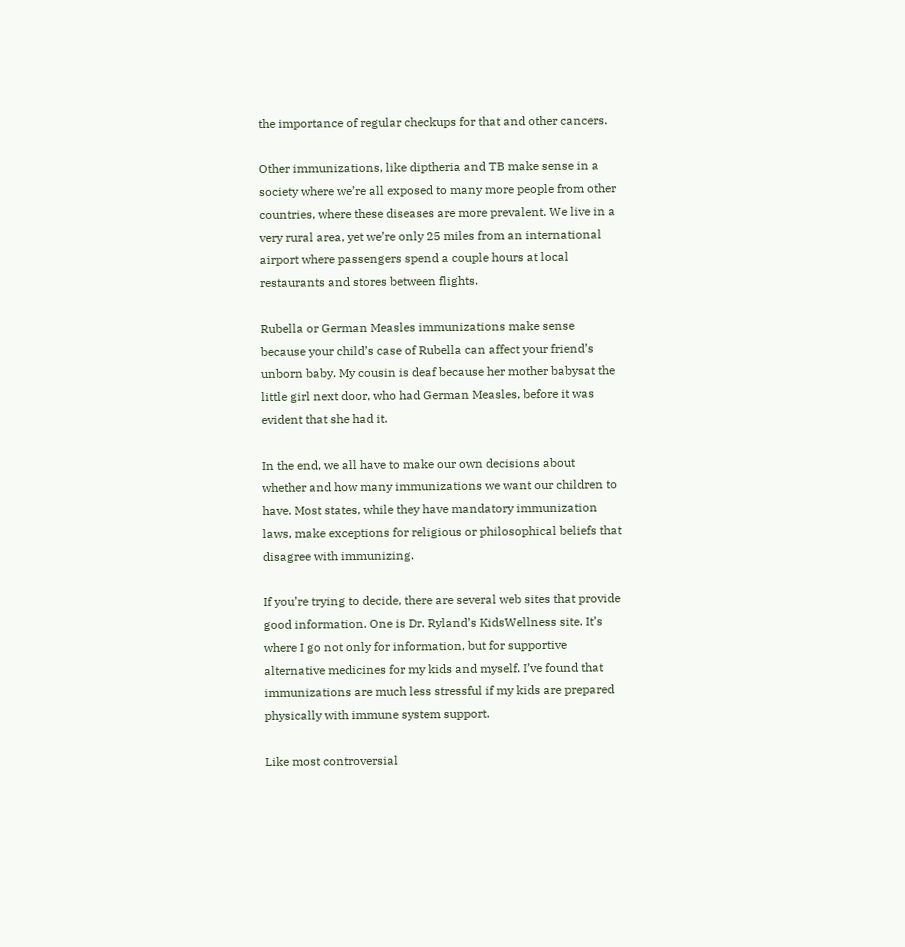the importance of regular checkups for that and other cancers.

Other immunizations, like diptheria and TB make sense in a society where we’re all exposed to many more people from other countries, where these diseases are more prevalent. We live in a very rural area, yet we’re only 25 miles from an international airport where passengers spend a couple hours at local restaurants and stores between flights.

Rubella or German Measles immunizations make sense because your child’s case of Rubella can affect your friend’s unborn baby. My cousin is deaf because her mother babysat the little girl next door, who had German Measles, before it was evident that she had it.

In the end, we all have to make our own decisions about whether and how many immunizations we want our children to have. Most states, while they have mandatory immunization laws, make exceptions for religious or philosophical beliefs that disagree with immunizing.

If you’re trying to decide, there are several web sites that provide good information. One is Dr. Ryland’s KidsWellness site. It’s where I go not only for information, but for supportive alternative medicines for my kids and myself. I’ve found that immunizations are much less stressful if my kids are prepared physically with immune system support.

Like most controversial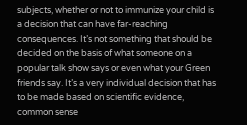subjects, whether or not to immunize your child is a decision that can have far-reaching consequences. It’s not something that should be decided on the basis of what someone on a popular talk show says or even what your Green friends say. It’s a very individual decision that has to be made based on scientific evidence, common sense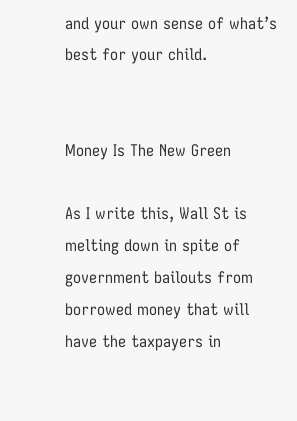and your own sense of what’s best for your child.


Money Is The New Green

As I write this, Wall St is melting down in spite of government bailouts from borrowed money that will have the taxpayers in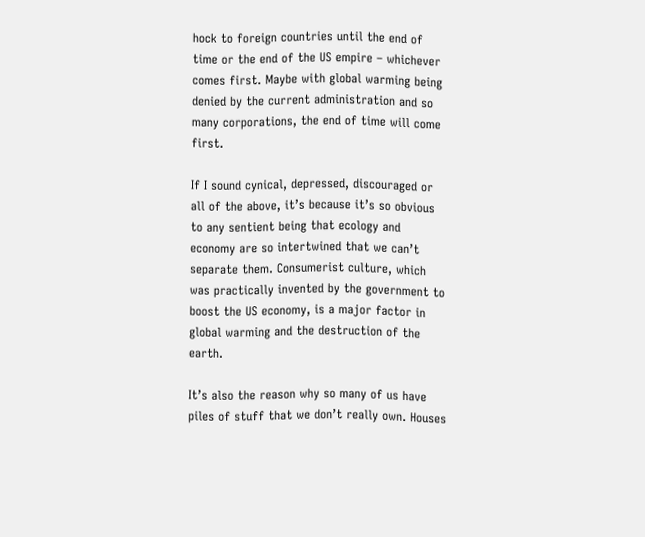hock to foreign countries until the end of time or the end of the US empire – whichever comes first. Maybe with global warming being denied by the current administration and so many corporations, the end of time will come first.

If I sound cynical, depressed, discouraged or all of the above, it’s because it’s so obvious to any sentient being that ecology and economy are so intertwined that we can’t separate them. Consumerist culture, which was practically invented by the government to boost the US economy, is a major factor in global warming and the destruction of the earth.

It’s also the reason why so many of us have piles of stuff that we don’t really own. Houses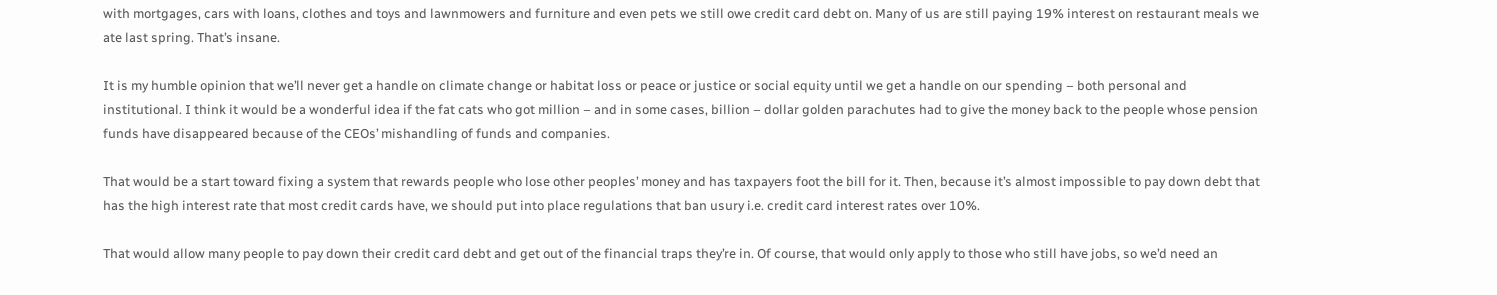with mortgages, cars with loans, clothes and toys and lawnmowers and furniture and even pets we still owe credit card debt on. Many of us are still paying 19% interest on restaurant meals we ate last spring. That’s insane.

It is my humble opinion that we’ll never get a handle on climate change or habitat loss or peace or justice or social equity until we get a handle on our spending – both personal and institutional. I think it would be a wonderful idea if the fat cats who got million – and in some cases, billion – dollar golden parachutes had to give the money back to the people whose pension funds have disappeared because of the CEOs’ mishandling of funds and companies.

That would be a start toward fixing a system that rewards people who lose other peoples’ money and has taxpayers foot the bill for it. Then, because it’s almost impossible to pay down debt that has the high interest rate that most credit cards have, we should put into place regulations that ban usury i.e. credit card interest rates over 10%.

That would allow many people to pay down their credit card debt and get out of the financial traps they’re in. Of course, that would only apply to those who still have jobs, so we’d need an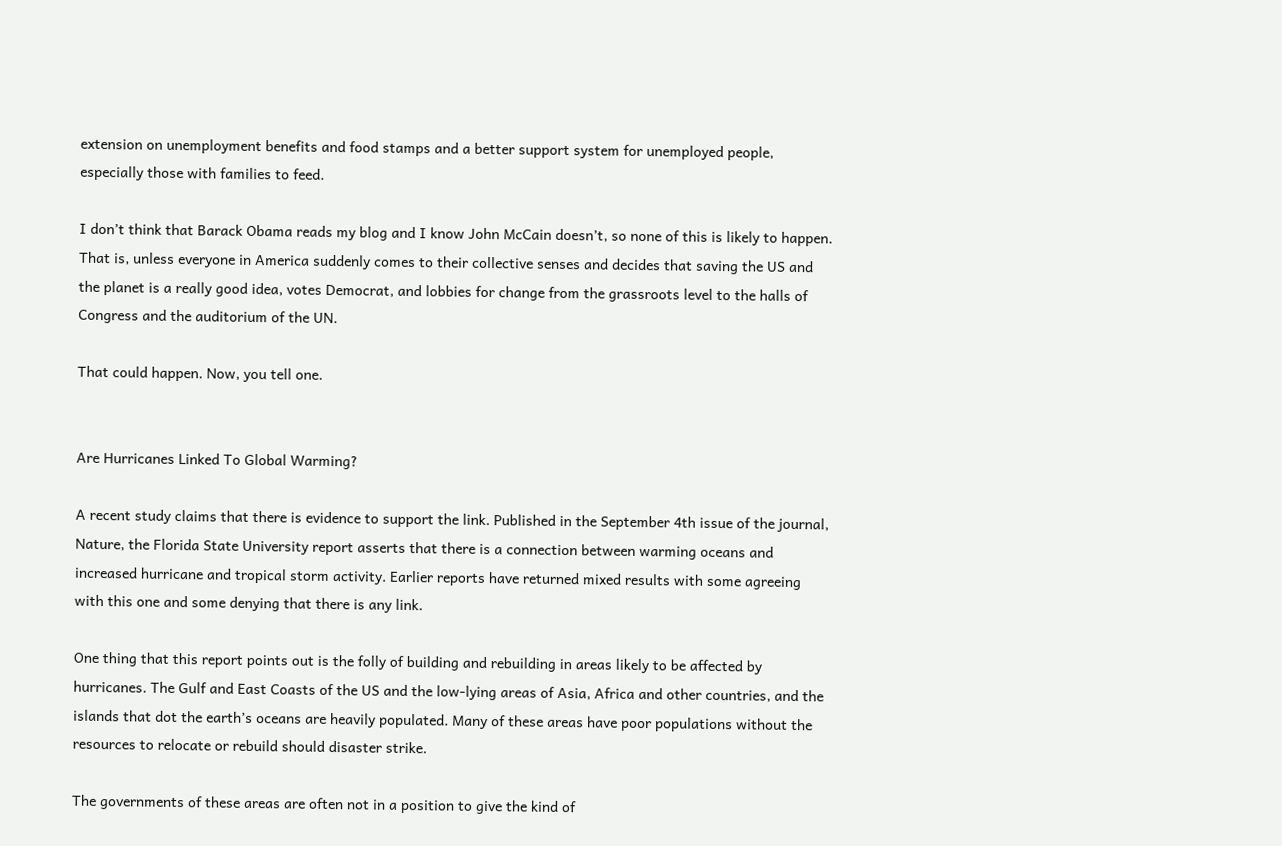extension on unemployment benefits and food stamps and a better support system for unemployed people, especially those with families to feed.

I don’t think that Barack Obama reads my blog and I know John McCain doesn’t, so none of this is likely to happen. That is, unless everyone in America suddenly comes to their collective senses and decides that saving the US and the planet is a really good idea, votes Democrat, and lobbies for change from the grassroots level to the halls of Congress and the auditorium of the UN.

That could happen. Now, you tell one.


Are Hurricanes Linked To Global Warming?

A recent study claims that there is evidence to support the link. Published in the September 4th issue of the journal, Nature, the Florida State University report asserts that there is a connection between warming oceans and increased hurricane and tropical storm activity. Earlier reports have returned mixed results with some agreeing with this one and some denying that there is any link.

One thing that this report points out is the folly of building and rebuilding in areas likely to be affected by hurricanes. The Gulf and East Coasts of the US and the low-lying areas of Asia, Africa and other countries, and the islands that dot the earth’s oceans are heavily populated. Many of these areas have poor populations without the resources to relocate or rebuild should disaster strike.

The governments of these areas are often not in a position to give the kind of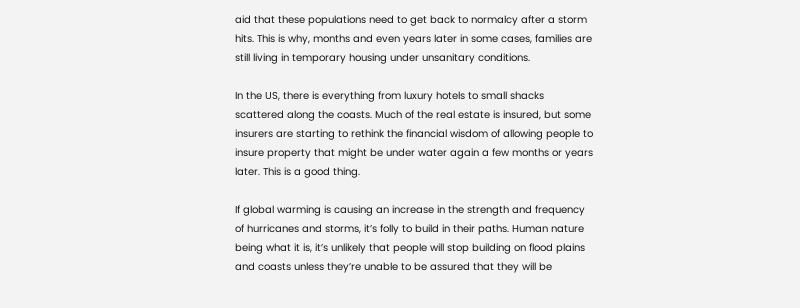aid that these populations need to get back to normalcy after a storm hits. This is why, months and even years later in some cases, families are still living in temporary housing under unsanitary conditions.

In the US, there is everything from luxury hotels to small shacks scattered along the coasts. Much of the real estate is insured, but some insurers are starting to rethink the financial wisdom of allowing people to insure property that might be under water again a few months or years later. This is a good thing.

If global warming is causing an increase in the strength and frequency of hurricanes and storms, it’s folly to build in their paths. Human nature being what it is, it’s unlikely that people will stop building on flood plains and coasts unless they’re unable to be assured that they will be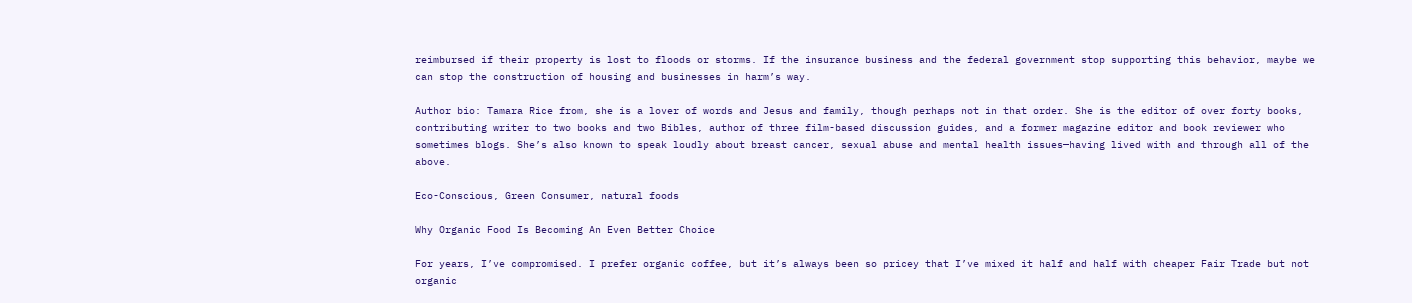reimbursed if their property is lost to floods or storms. If the insurance business and the federal government stop supporting this behavior, maybe we can stop the construction of housing and businesses in harm’s way.

Author bio: Tamara Rice from, she is a lover of words and Jesus and family, though perhaps not in that order. She is the editor of over forty books, contributing writer to two books and two Bibles, author of three film-based discussion guides, and a former magazine editor and book reviewer who sometimes blogs. She’s also known to speak loudly about breast cancer, sexual abuse and mental health issues—having lived with and through all of the above.

Eco-Conscious, Green Consumer, natural foods

Why Organic Food Is Becoming An Even Better Choice

For years, I’ve compromised. I prefer organic coffee, but it’s always been so pricey that I’ve mixed it half and half with cheaper Fair Trade but not organic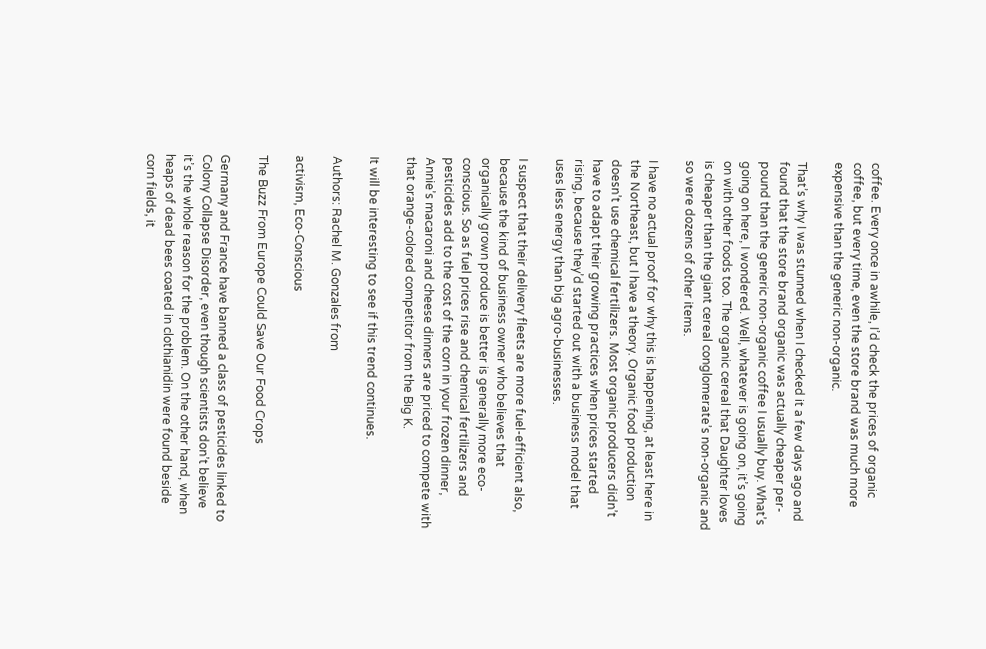coffee. Every once in awhile, I’d check the prices of organic coffee, but every time, even the store brand was much more expensive than the generic non-organic.

That’s why I was stunned when I checked it a few days ago and found that the store brand organic was actually cheaper per-pound than the generic non-organic coffee I usually buy. What’s going on here, I wondered. Well, whatever is going on, it’s going on with other foods too. The organic cereal that Daughter loves is cheaper than the giant cereal conglomerate’s non-organic and so were dozens of other items.

I have no actual proof for why this is happening, at least here in the Northeast, but I have a theory. Organic food production doesn’t use chemical fertilizers. Most organic producers didn’t have to adapt their growing practices when prices started rising, because they’d started out with a business model that uses less energy than big agro-businesses.

I suspect that their delivery fleets are more fuel-efficient also, because the kind of business owner who believes that organically grown produce is better is generally more eco-conscious. So as fuel prices rise and chemical fertilizers and pesticides add to the cost of the corn in your frozen dinner, Annie’s macaroni and cheese dinners are priced to compete with that orange-colored competitor from the Big K.

It will be interesting to see if this trend continues.

Authors: Rachel M. Gonzales from

activism, Eco-Conscious

The Buzz From Europe Could Save Our Food Crops

Germany and France have banned a class of pesticides linked to Colony Collapse Disorder, even though scientists don’t believe it’s the whole reason for the problem. On the other hand, when heaps of dead bees coated in clothianidin were found beside corn fields, it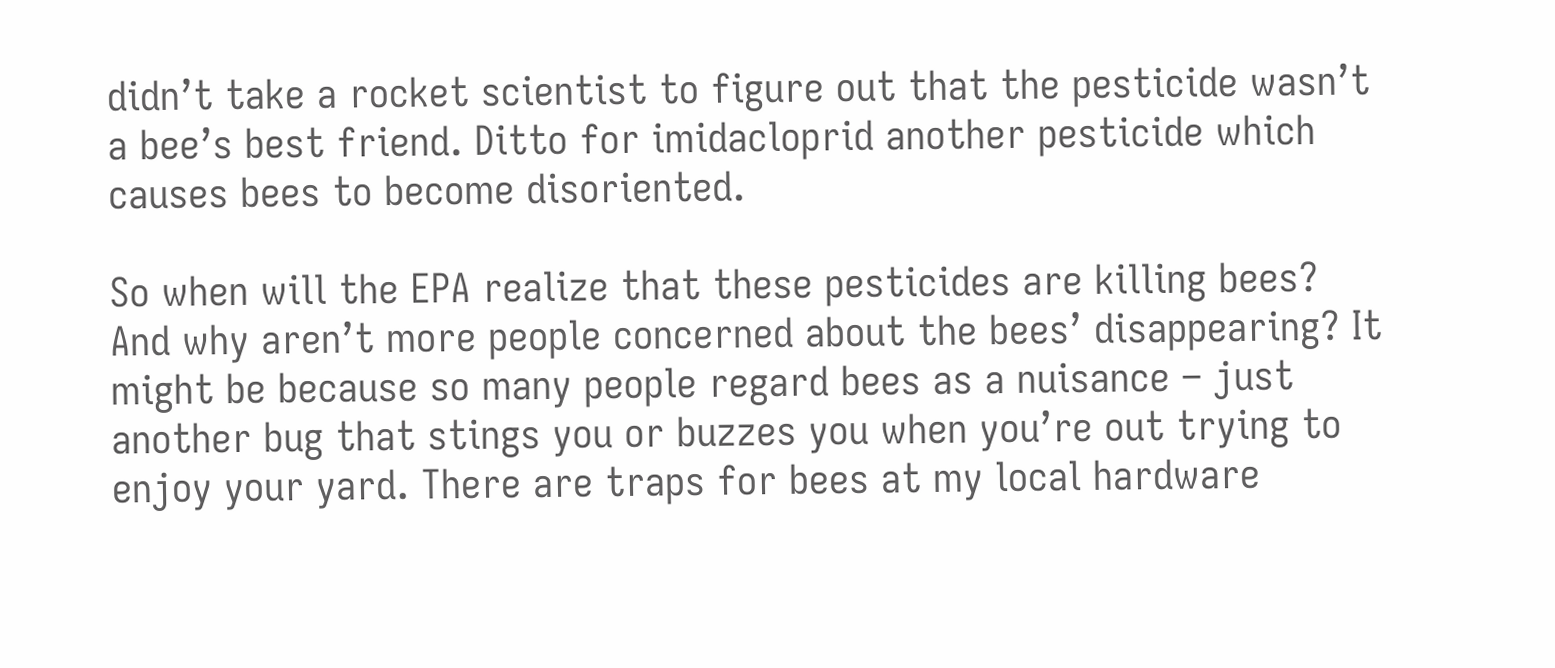didn’t take a rocket scientist to figure out that the pesticide wasn’t a bee’s best friend. Ditto for imidacloprid another pesticide which causes bees to become disoriented.

So when will the EPA realize that these pesticides are killing bees? And why aren’t more people concerned about the bees’ disappearing? It might be because so many people regard bees as a nuisance – just another bug that stings you or buzzes you when you’re out trying to enjoy your yard. There are traps for bees at my local hardware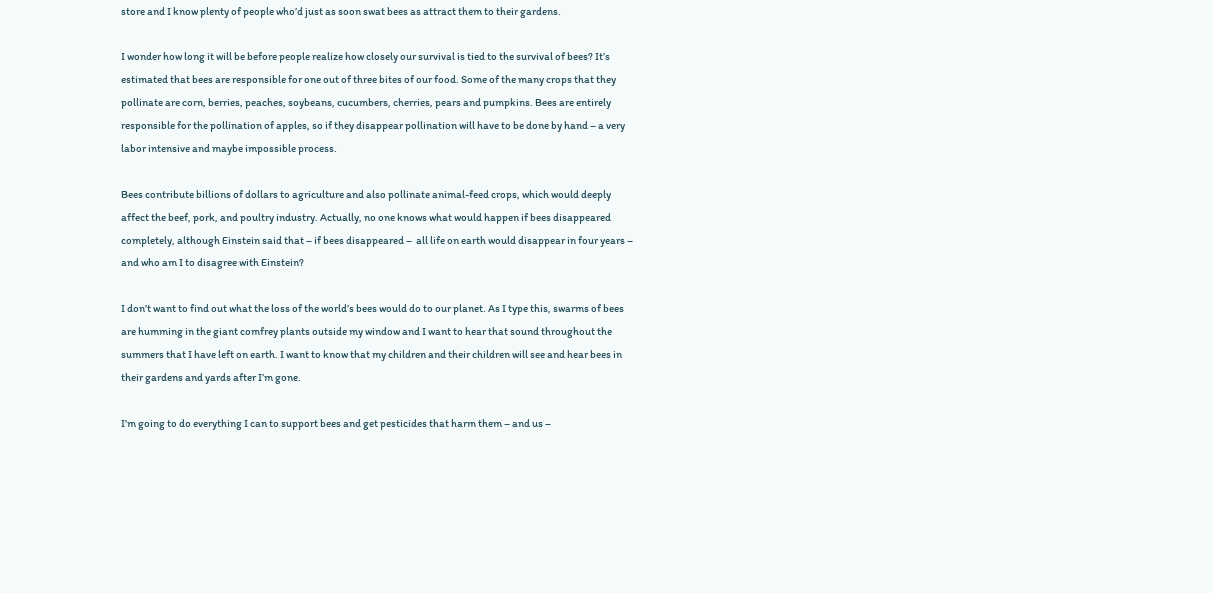store and I know plenty of people who’d just as soon swat bees as attract them to their gardens.

I wonder how long it will be before people realize how closely our survival is tied to the survival of bees? It’s estimated that bees are responsible for one out of three bites of our food. Some of the many crops that they pollinate are corn, berries, peaches, soybeans, cucumbers, cherries, pears and pumpkins. Bees are entirely responsible for the pollination of apples, so if they disappear pollination will have to be done by hand – a very labor intensive and maybe impossible process.

Bees contribute billions of dollars to agriculture and also pollinate animal-feed crops, which would deeply affect the beef, pork, and poultry industry. Actually, no one knows what would happen if bees disappeared completely, although Einstein said that – if bees disappeared –  all life on earth would disappear in four years – and who am I to disagree with Einstein?

I don’t want to find out what the loss of the world’s bees would do to our planet. As I type this, swarms of bees are humming in the giant comfrey plants outside my window and I want to hear that sound throughout the summers that I have left on earth. I want to know that my children and their children will see and hear bees in their gardens and yards after I’m gone.

I’m going to do everything I can to support bees and get pesticides that harm them – and us –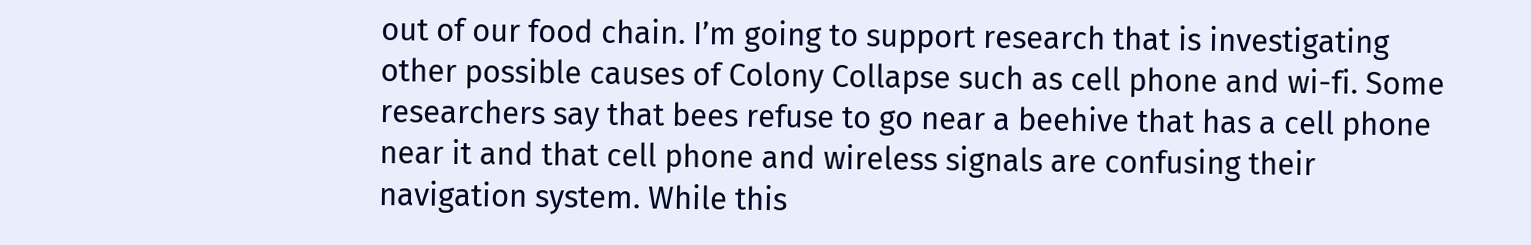out of our food chain. I’m going to support research that is investigating other possible causes of Colony Collapse such as cell phone and wi-fi. Some researchers say that bees refuse to go near a beehive that has a cell phone near it and that cell phone and wireless signals are confusing their navigation system. While this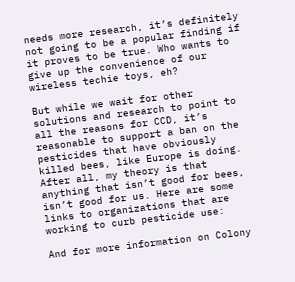needs more research, it’s definitely not going to be a popular finding if it proves to be true. Who wants to give up the convenience of our wireless techie toys, eh?

But while we wait for other solutions and research to point to all the reasons for CCD, it’s reasonable to support a ban on the pesticides that have obviously killed bees, like Europe is doing. After all, my theory is that anything that isn’t good for bees, isn’t good for us. Here are some links to organizations that are working to curb pesticide use:

And for more information on Colony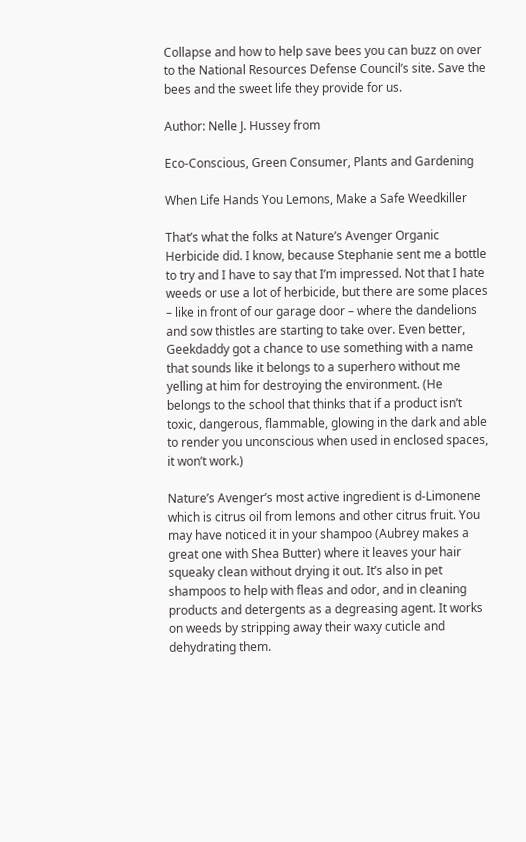Collapse and how to help save bees you can buzz on over to the National Resources Defense Council’s site. Save the bees and the sweet life they provide for us.

Author: Nelle J. Hussey from

Eco-Conscious, Green Consumer, Plants and Gardening

When Life Hands You Lemons, Make a Safe Weedkiller

That’s what the folks at Nature’s Avenger Organic Herbicide did. I know, because Stephanie sent me a bottle to try and I have to say that I’m impressed. Not that I hate weeds or use a lot of herbicide, but there are some places – like in front of our garage door – where the dandelions and sow thistles are starting to take over. Even better, Geekdaddy got a chance to use something with a name that sounds like it belongs to a superhero without me yelling at him for destroying the environment. (He belongs to the school that thinks that if a product isn’t toxic, dangerous, flammable, glowing in the dark and able to render you unconscious when used in enclosed spaces, it won’t work.)

Nature’s Avenger’s most active ingredient is d-Limonene which is citrus oil from lemons and other citrus fruit. You may have noticed it in your shampoo (Aubrey makes a great one with Shea Butter) where it leaves your hair squeaky clean without drying it out. It’s also in pet shampoos to help with fleas and odor, and in cleaning products and detergents as a degreasing agent. It works on weeds by stripping away their waxy cuticle and dehydrating them.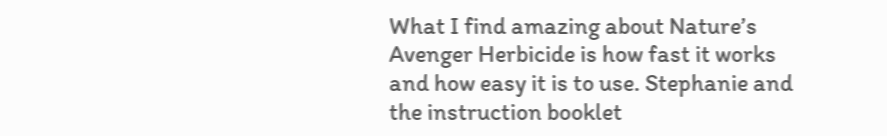What I find amazing about Nature’s Avenger Herbicide is how fast it works and how easy it is to use. Stephanie and the instruction booklet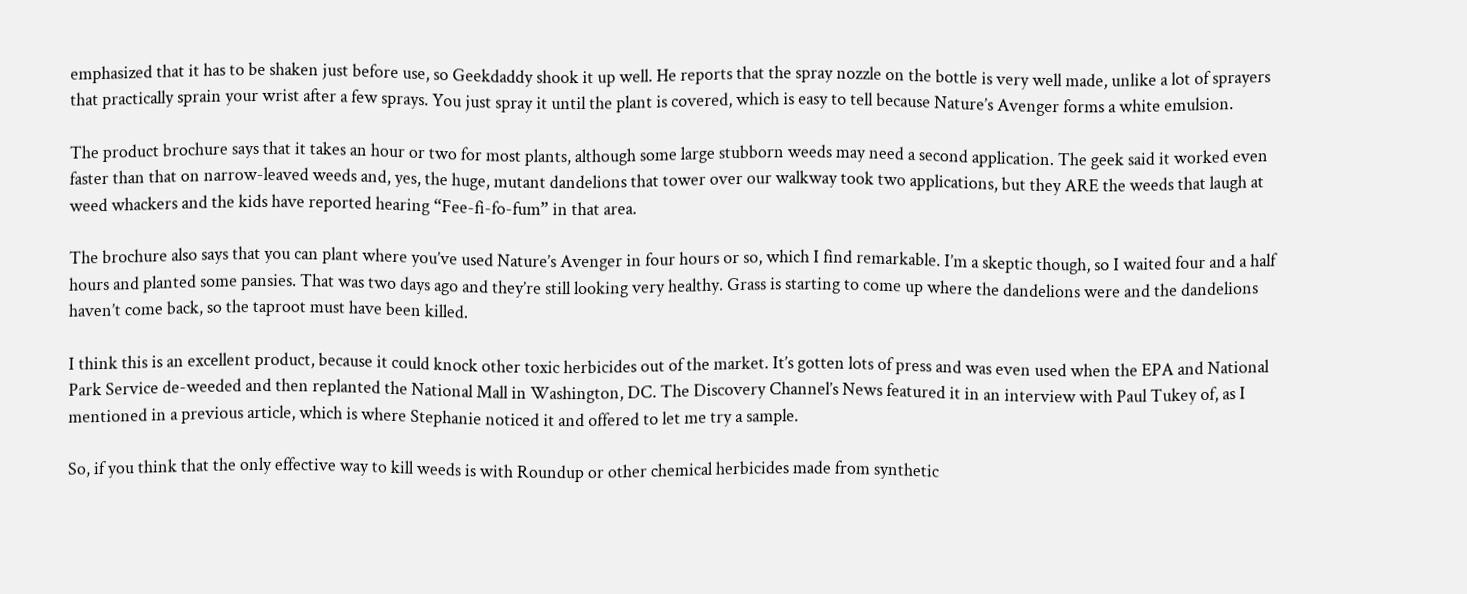emphasized that it has to be shaken just before use, so Geekdaddy shook it up well. He reports that the spray nozzle on the bottle is very well made, unlike a lot of sprayers that practically sprain your wrist after a few sprays. You just spray it until the plant is covered, which is easy to tell because Nature’s Avenger forms a white emulsion.

The product brochure says that it takes an hour or two for most plants, although some large stubborn weeds may need a second application. The geek said it worked even faster than that on narrow-leaved weeds and, yes, the huge, mutant dandelions that tower over our walkway took two applications, but they ARE the weeds that laugh at weed whackers and the kids have reported hearing “Fee-fi-fo-fum” in that area.

The brochure also says that you can plant where you’ve used Nature’s Avenger in four hours or so, which I find remarkable. I’m a skeptic though, so I waited four and a half hours and planted some pansies. That was two days ago and they’re still looking very healthy. Grass is starting to come up where the dandelions were and the dandelions haven’t come back, so the taproot must have been killed.

I think this is an excellent product, because it could knock other toxic herbicides out of the market. It’s gotten lots of press and was even used when the EPA and National Park Service de-weeded and then replanted the National Mall in Washington, DC. The Discovery Channel’s News featured it in an interview with Paul Tukey of, as I mentioned in a previous article, which is where Stephanie noticed it and offered to let me try a sample.

So, if you think that the only effective way to kill weeds is with Roundup or other chemical herbicides made from synthetic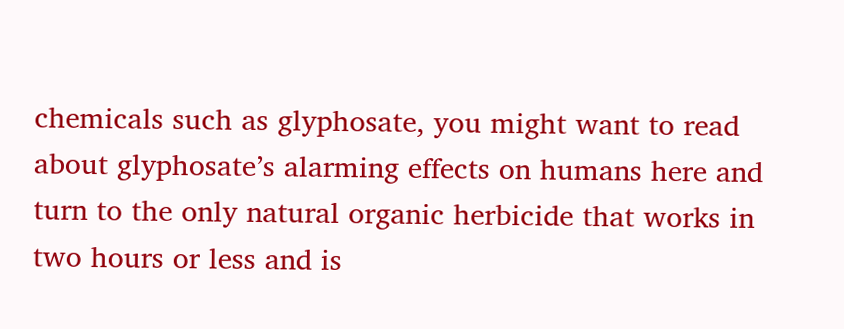chemicals such as glyphosate, you might want to read about glyphosate’s alarming effects on humans here and turn to the only natural organic herbicide that works in two hours or less and is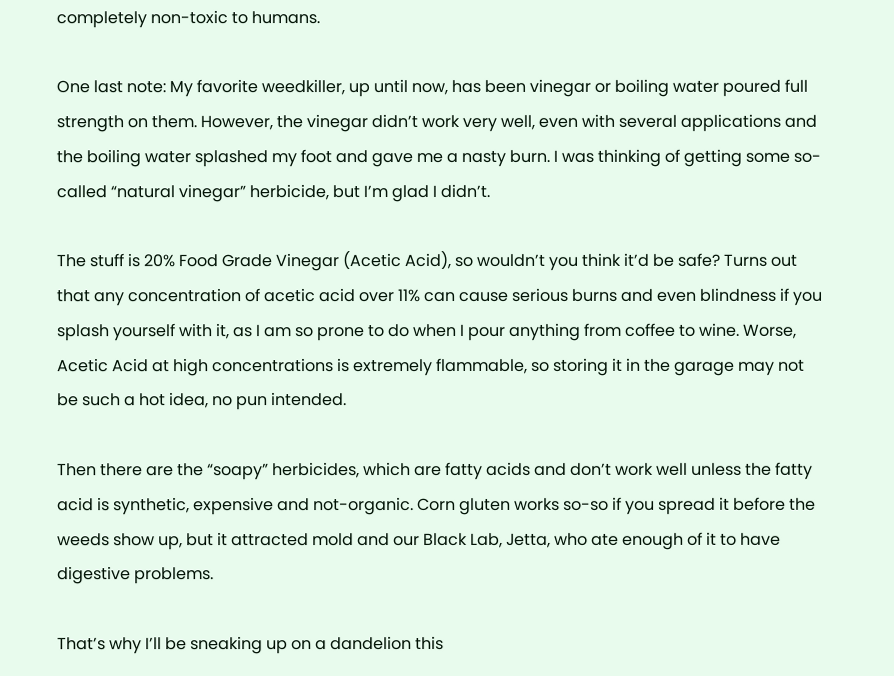completely non-toxic to humans.

One last note: My favorite weedkiller, up until now, has been vinegar or boiling water poured full strength on them. However, the vinegar didn’t work very well, even with several applications and the boiling water splashed my foot and gave me a nasty burn. I was thinking of getting some so-called “natural vinegar” herbicide, but I’m glad I didn’t.

The stuff is 20% Food Grade Vinegar (Acetic Acid), so wouldn’t you think it’d be safe? Turns out that any concentration of acetic acid over 11% can cause serious burns and even blindness if you splash yourself with it, as I am so prone to do when I pour anything from coffee to wine. Worse, Acetic Acid at high concentrations is extremely flammable, so storing it in the garage may not be such a hot idea, no pun intended.

Then there are the “soapy” herbicides, which are fatty acids and don’t work well unless the fatty acid is synthetic, expensive and not-organic. Corn gluten works so-so if you spread it before the weeds show up, but it attracted mold and our Black Lab, Jetta, who ate enough of it to have digestive problems.

That’s why I’ll be sneaking up on a dandelion this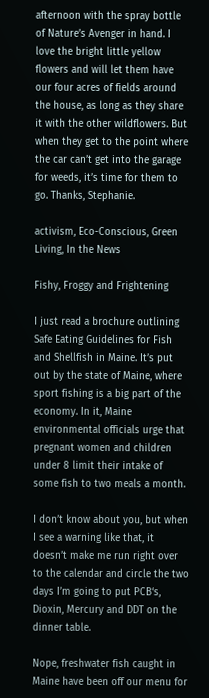afternoon with the spray bottle of Nature’s Avenger in hand. I love the bright little yellow flowers and will let them have our four acres of fields around the house, as long as they share it with the other wildflowers. But when they get to the point where the car can’t get into the garage for weeds, it’s time for them to go. Thanks, Stephanie.

activism, Eco-Conscious, Green Living, In the News

Fishy, Froggy and Frightening

I just read a brochure outlining Safe Eating Guidelines for Fish and Shellfish in Maine. It’s put out by the state of Maine, where sport fishing is a big part of the economy. In it, Maine environmental officials urge that pregnant women and children under 8 limit their intake of some fish to two meals a month.

I don’t know about you, but when I see a warning like that, it doesn’t make me run right over to the calendar and circle the two days I’m going to put PCB‘s, Dioxin, Mercury and DDT on the dinner table.

Nope, freshwater fish caught in Maine have been off our menu for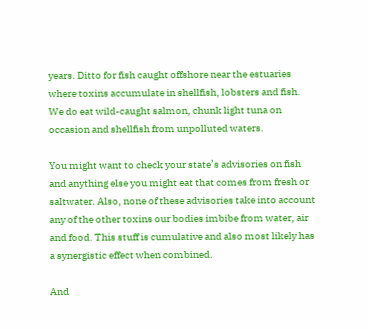years. Ditto for fish caught offshore near the estuaries where toxins accumulate in shellfish, lobsters and fish.  We do eat wild-caught salmon, chunk light tuna on occasion and shellfish from unpolluted waters.

You might want to check your state’s advisories on fish and anything else you might eat that comes from fresh or saltwater. Also, none of these advisories take into account any of the other toxins our bodies imbibe from water, air and food. This stuff is cumulative and also most likely has a synergistic effect when combined.

And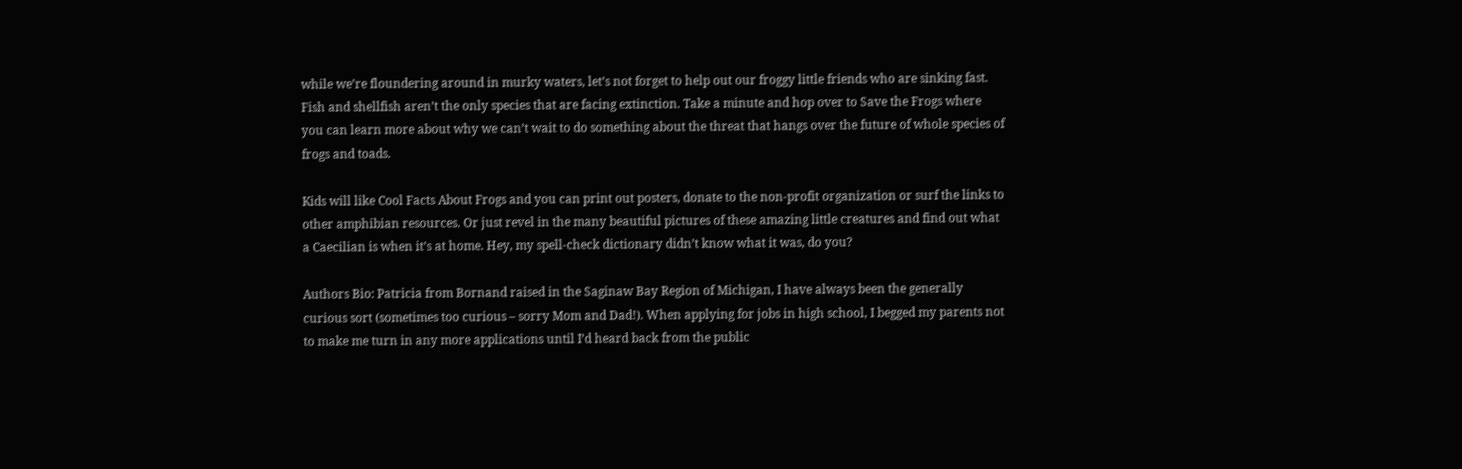while we’re floundering around in murky waters, let’s not forget to help out our froggy little friends who are sinking fast. Fish and shellfish aren’t the only species that are facing extinction. Take a minute and hop over to Save the Frogs where you can learn more about why we can’t wait to do something about the threat that hangs over the future of whole species of frogs and toads.

Kids will like Cool Facts About Frogs and you can print out posters, donate to the non-profit organization or surf the links to other amphibian resources. Or just revel in the many beautiful pictures of these amazing little creatures and find out what a Caecilian is when it’s at home. Hey, my spell-check dictionary didn’t know what it was, do you?

Authors Bio: Patricia from Bornand raised in the Saginaw Bay Region of Michigan, I have always been the generally curious sort (sometimes too curious – sorry Mom and Dad!). When applying for jobs in high school, I begged my parents not to make me turn in any more applications until I’d heard back from the public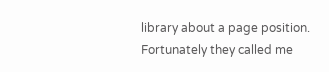library about a page position. Fortunately they called me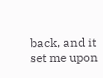back, and it set me upon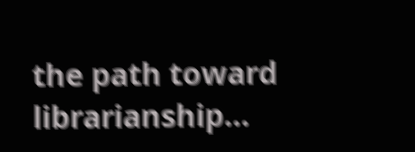the path toward librarianship…